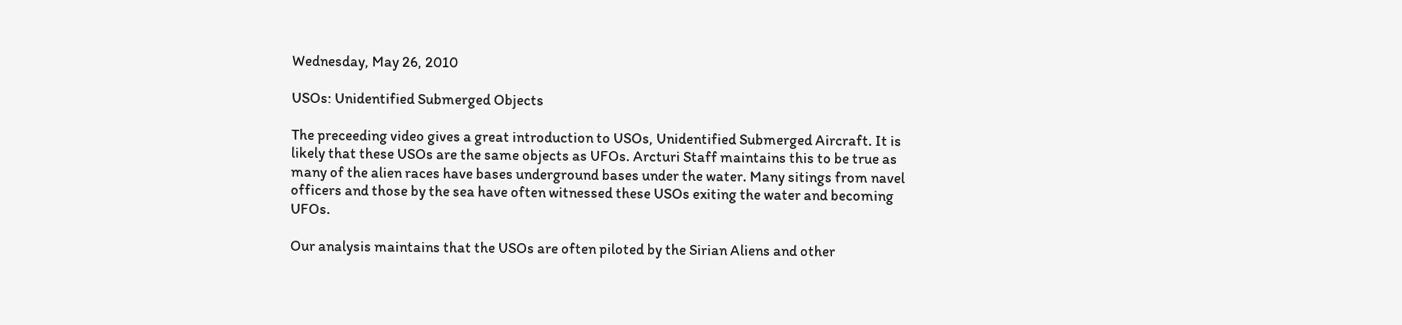Wednesday, May 26, 2010

USOs: Unidentified Submerged Objects

The preceeding video gives a great introduction to USOs, Unidentified Submerged Aircraft. It is likely that these USOs are the same objects as UFOs. Arcturi Staff maintains this to be true as many of the alien races have bases underground bases under the water. Many sitings from navel officers and those by the sea have often witnessed these USOs exiting the water and becoming UFOs.

Our analysis maintains that the USOs are often piloted by the Sirian Aliens and other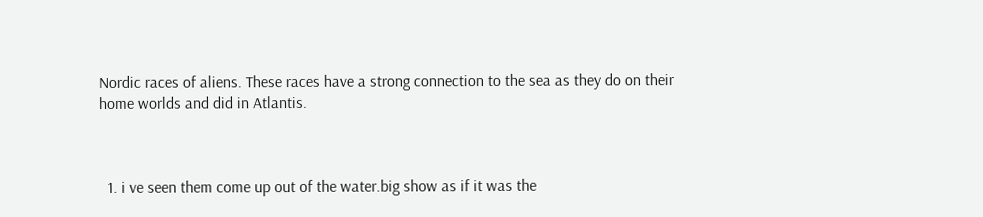Nordic races of aliens. These races have a strong connection to the sea as they do on their home worlds and did in Atlantis.



  1. i ve seen them come up out of the water.big show as if it was the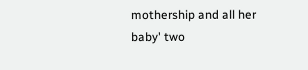mothership and all her baby' two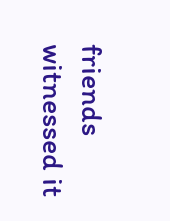friends witnessed it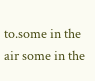to.some in the air some in the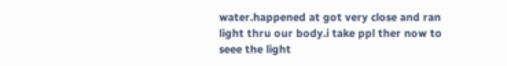water.happened at got very close and ran light thru our body.i take ppl ther now to seee the light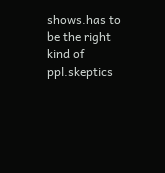shows.has to be the right kind of ppl.skeptics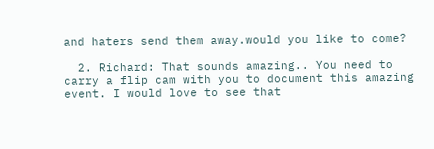and haters send them away.would you like to come?

  2. Richard: That sounds amazing.. You need to carry a flip cam with you to document this amazing event. I would love to see that